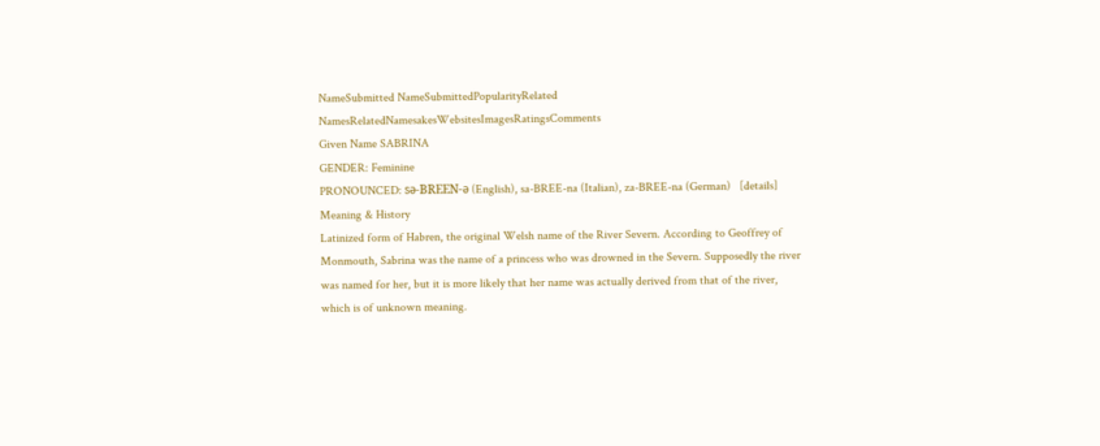NameSubmitted NameSubmittedPopularityRelated NamesRelatedNamesakesWebsitesImagesRatingsComments
Given Name SABRINA
GENDER: Feminine
PRONOUNCED: sə-BREEN-ə (English), sa-BREE-na (Italian), za-BREE-na (German)   [details]
Meaning & History
Latinized form of Habren, the original Welsh name of the River Severn. According to Geoffrey of Monmouth, Sabrina was the name of a princess who was drowned in the Severn. Supposedly the river was named for her, but it is more likely that her name was actually derived from that of the river, which is of unknown meaning.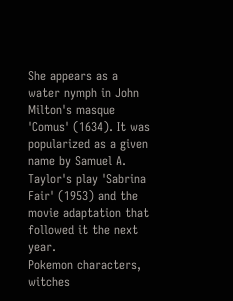She appears as a water nymph in John Milton's masque 'Comus' (1634). It was popularized as a given name by Samuel A. Taylor's play 'Sabrina Fair' (1953) and the movie adaptation that followed it the next year.
Pokemon characters, witches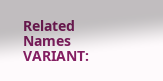Related Names
VARIANT: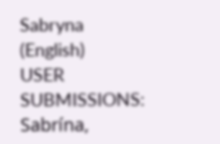Sabryna (English)
USER SUBMISSIONS: Sabrína,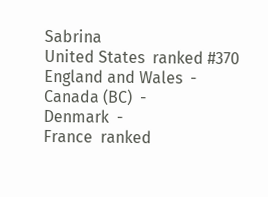Sabrina
United States  ranked #370
England and Wales  -
Canada (BC)  -
Denmark  -
France  ranked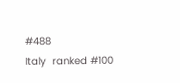#488
Italy  ranked #100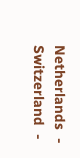Netherlands  -
Switzerland  -